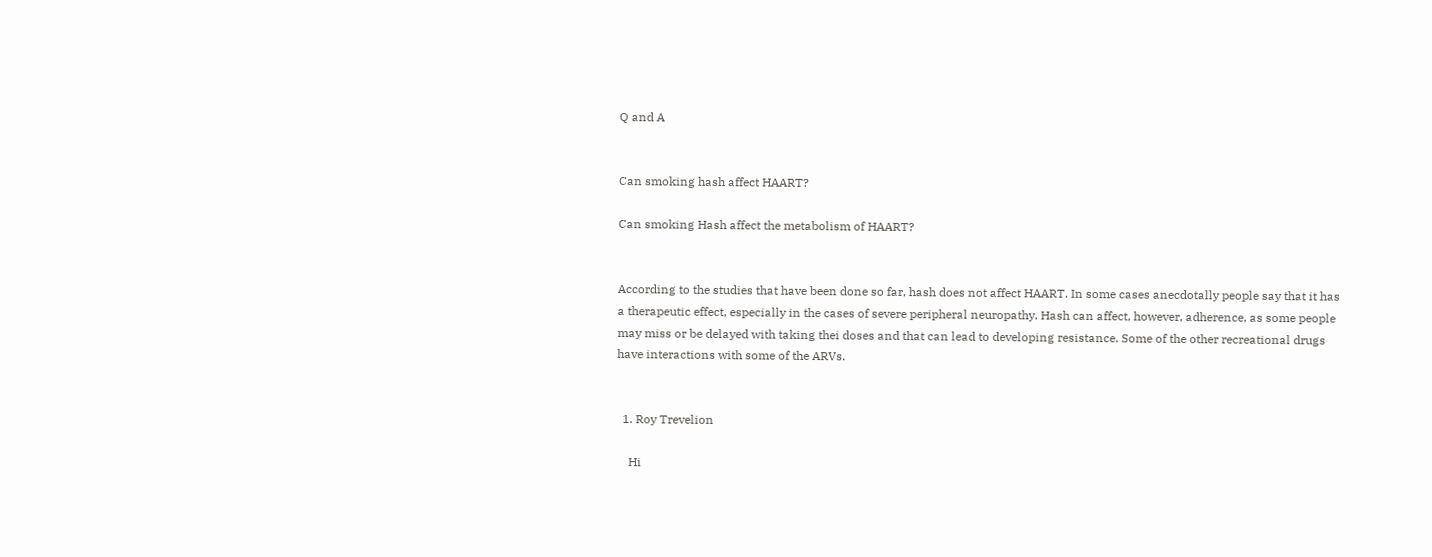Q and A


Can smoking hash affect HAART?

Can smoking Hash affect the metabolism of HAART?


According to the studies that have been done so far, hash does not affect HAART. In some cases anecdotally people say that it has a therapeutic effect, especially in the cases of severe peripheral neuropathy. Hash can affect, however, adherence, as some people may miss or be delayed with taking thei doses and that can lead to developing resistance. Some of the other recreational drugs have interactions with some of the ARVs.


  1. Roy Trevelion

    Hi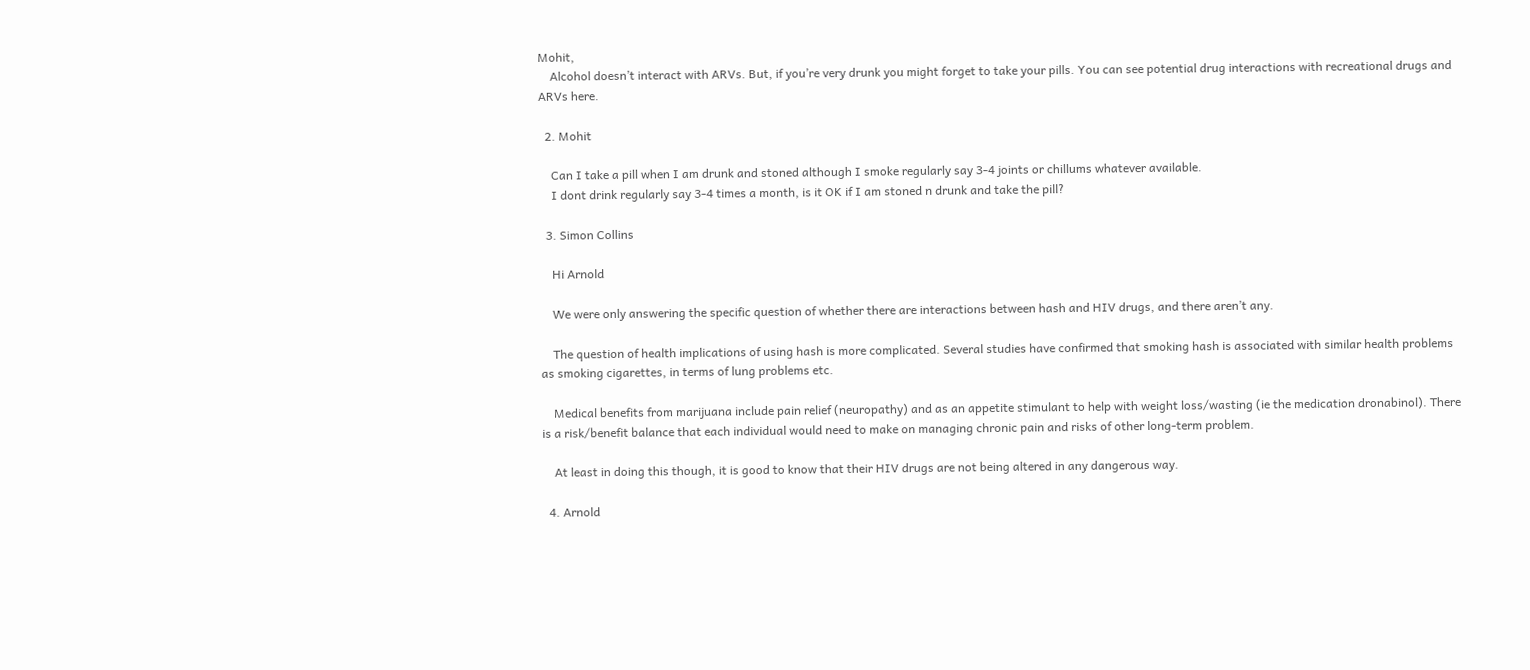Mohit,
    Alcohol doesn’t interact with ARVs. But, if you’re very drunk you might forget to take your pills. You can see potential drug interactions with recreational drugs and ARVs here.

  2. Mohit

    Can I take a pill when I am drunk and stoned although I smoke regularly say 3-4 joints or chillums whatever available.
    I dont drink regularly say 3-4 times a month, is it OK if I am stoned n drunk and take the pill?

  3. Simon Collins

    Hi Arnold

    We were only answering the specific question of whether there are interactions between hash and HIV drugs, and there aren’t any.

    The question of health implications of using hash is more complicated. Several studies have confirmed that smoking hash is associated with similar health problems as smoking cigarettes, in terms of lung problems etc.

    Medical benefits from marijuana include pain relief (neuropathy) and as an appetite stimulant to help with weight loss/wasting (ie the medication dronabinol). There is a risk/benefit balance that each individual would need to make on managing chronic pain and risks of other long-term problem.

    At least in doing this though, it is good to know that their HIV drugs are not being altered in any dangerous way.

  4. Arnold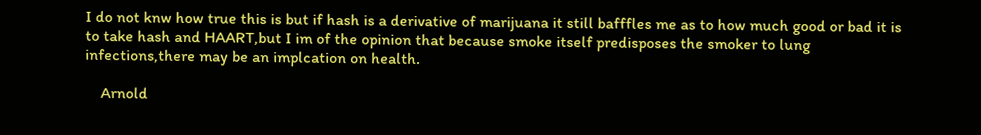I do not knw how true this is but if hash is a derivative of marijuana it still bafffles me as to how much good or bad it is to take hash and HAART,but I im of the opinion that because smoke itself predisposes the smoker to lung infections,there may be an implcation on health.

    Arnold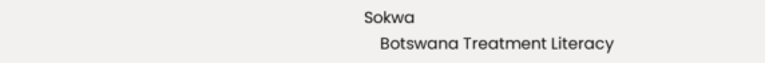Sokwa
    Botswana Treatment Literacy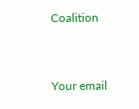Coalition


Your email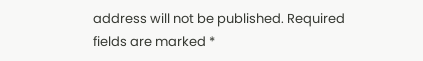address will not be published. Required fields are marked *